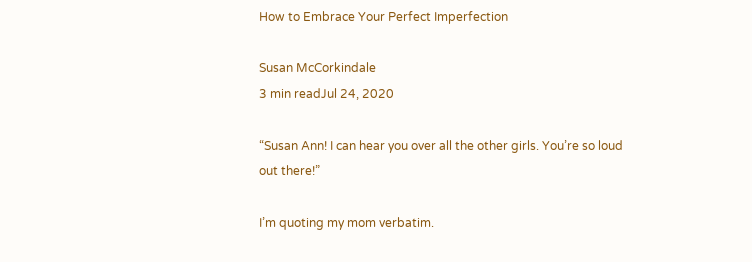How to Embrace Your Perfect Imperfection

Susan McCorkindale
3 min readJul 24, 2020

“Susan Ann! I can hear you over all the other girls. You’re so loud out there!”

I’m quoting my mom verbatim.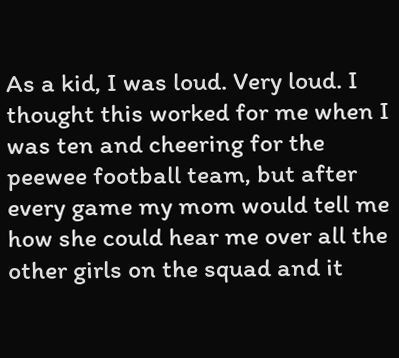As a kid, I was loud. Very loud. I thought this worked for me when I was ten and cheering for the peewee football team, but after every game my mom would tell me how she could hear me over all the other girls on the squad and it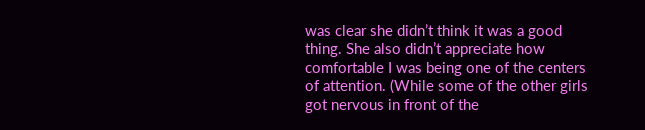was clear she didn’t think it was a good thing. She also didn’t appreciate how comfortable I was being one of the centers of attention. (While some of the other girls got nervous in front of the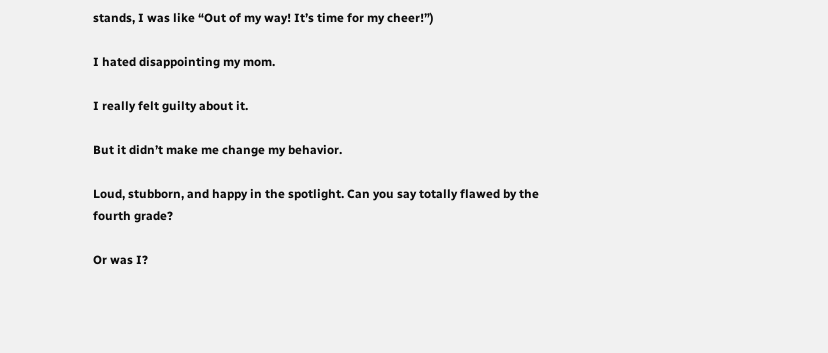stands, I was like “Out of my way! It’s time for my cheer!”)

I hated disappointing my mom.

I really felt guilty about it.

But it didn’t make me change my behavior.

Loud, stubborn, and happy in the spotlight. Can you say totally flawed by the fourth grade?

Or was I?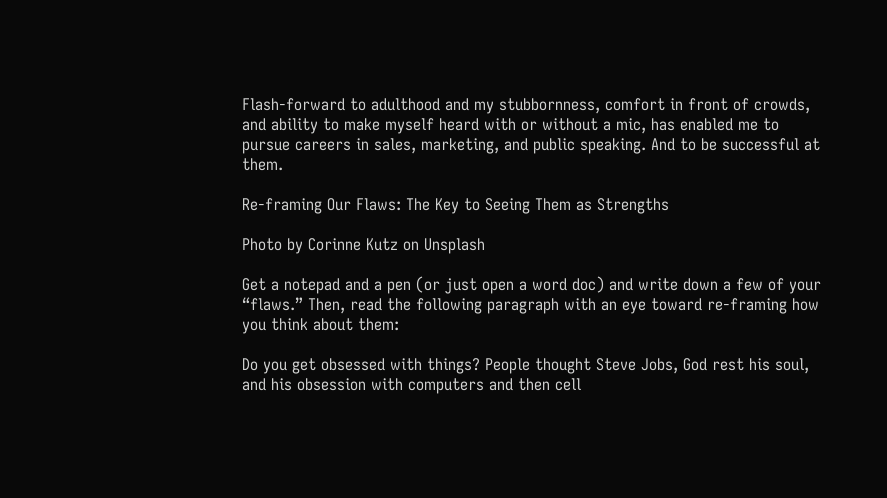Flash-forward to adulthood and my stubbornness, comfort in front of crowds, and ability to make myself heard with or without a mic, has enabled me to pursue careers in sales, marketing, and public speaking. And to be successful at them.

Re-framing Our Flaws: The Key to Seeing Them as Strengths

Photo by Corinne Kutz on Unsplash

Get a notepad and a pen (or just open a word doc) and write down a few of your “flaws.” Then, read the following paragraph with an eye toward re-framing how you think about them:

Do you get obsessed with things? People thought Steve Jobs, God rest his soul, and his obsession with computers and then cell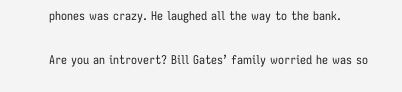phones was crazy. He laughed all the way to the bank.

Are you an introvert? Bill Gates’ family worried he was so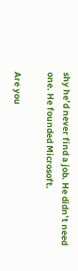shy he’d never find a job. He didn’t need one. He founded Microsoft.

Are you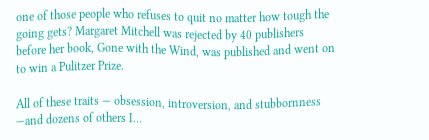one of those people who refuses to quit no matter how tough the going gets? Margaret Mitchell was rejected by 40 publishers before her book, Gone with the Wind, was published and went on to win a Pulitzer Prize.

All of these traits — obsession, introversion, and stubbornness —and dozens of others I…